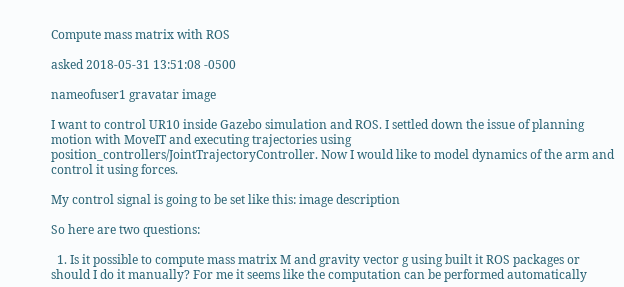Compute mass matrix with ROS

asked 2018-05-31 13:51:08 -0500

nameofuser1 gravatar image

I want to control UR10 inside Gazebo simulation and ROS. I settled down the issue of planning motion with MoveIT and executing trajectories using position_controllers/JointTrajectoryController. Now I would like to model dynamics of the arm and control it using forces.

My control signal is going to be set like this: image description

So here are two questions:

  1. Is it possible to compute mass matrix M and gravity vector g using built it ROS packages or should I do it manually? For me it seems like the computation can be performed automatically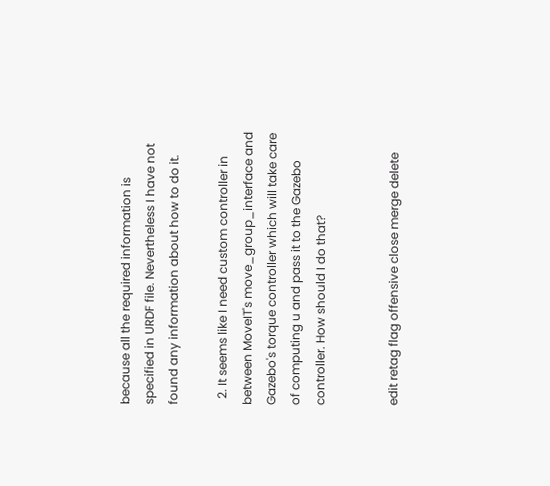because all the required information is specified in URDF file. Nevertheless I have not found any information about how to do it.

  2. It seems like I need custom controller in between MoveIT's move_group_interface and Gazebo's torque controller which will take care of computing u and pass it to the Gazebo controller. How should I do that?


edit retag flag offensive close merge delete